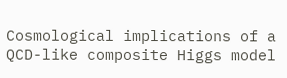Cosmological implications of a QCD-like composite Higgs model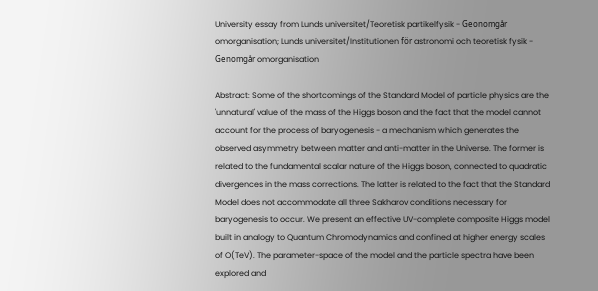University essay from Lunds universitet/Teoretisk partikelfysik - Geonomgår omorganisation; Lunds universitet/Institutionen för astronomi och teoretisk fysik - Genomgår omorganisation

Abstract: Some of the shortcomings of the Standard Model of particle physics are the 'unnatural' value of the mass of the Higgs boson and the fact that the model cannot account for the process of baryogenesis - a mechanism which generates the observed asymmetry between matter and anti-matter in the Universe. The former is related to the fundamental scalar nature of the Higgs boson, connected to quadratic divergences in the mass corrections. The latter is related to the fact that the Standard Model does not accommodate all three Sakharov conditions necessary for baryogenesis to occur. We present an effective UV-complete composite Higgs model built in analogy to Quantum Chromodynamics and confined at higher energy scales of O(TeV). The parameter-space of the model and the particle spectra have been explored and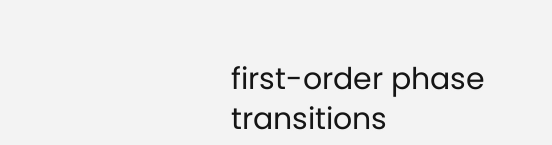first-order phase transitions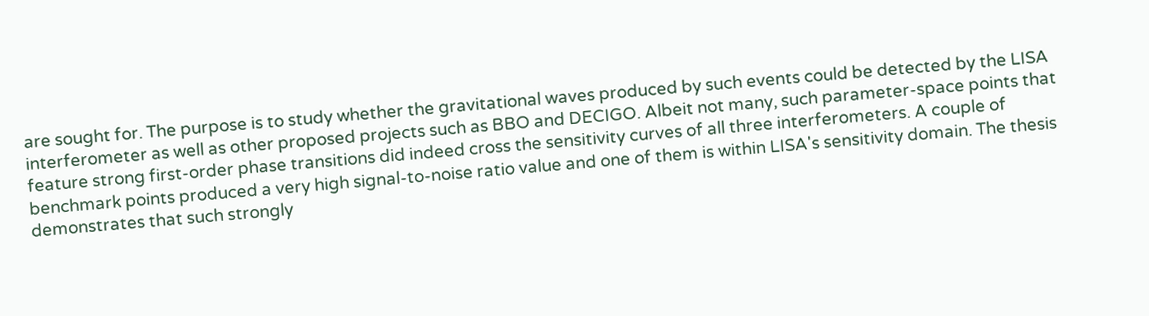are sought for. The purpose is to study whether the gravitational waves produced by such events could be detected by the LISA interferometer as well as other proposed projects such as BBO and DECIGO. Albeit not many, such parameter-space points that feature strong first-order phase transitions did indeed cross the sensitivity curves of all three interferometers. A couple of benchmark points produced a very high signal-to-noise ratio value and one of them is within LISA's sensitivity domain. The thesis demonstrates that such strongly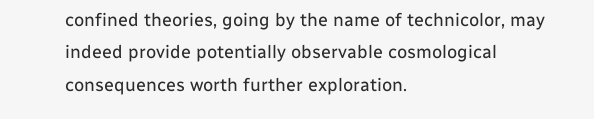confined theories, going by the name of technicolor, may indeed provide potentially observable cosmological consequences worth further exploration.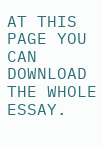AT THIS PAGE YOU CAN DOWNLOAD THE WHOLE ESSAY.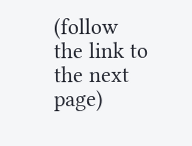(follow the link to the next page)